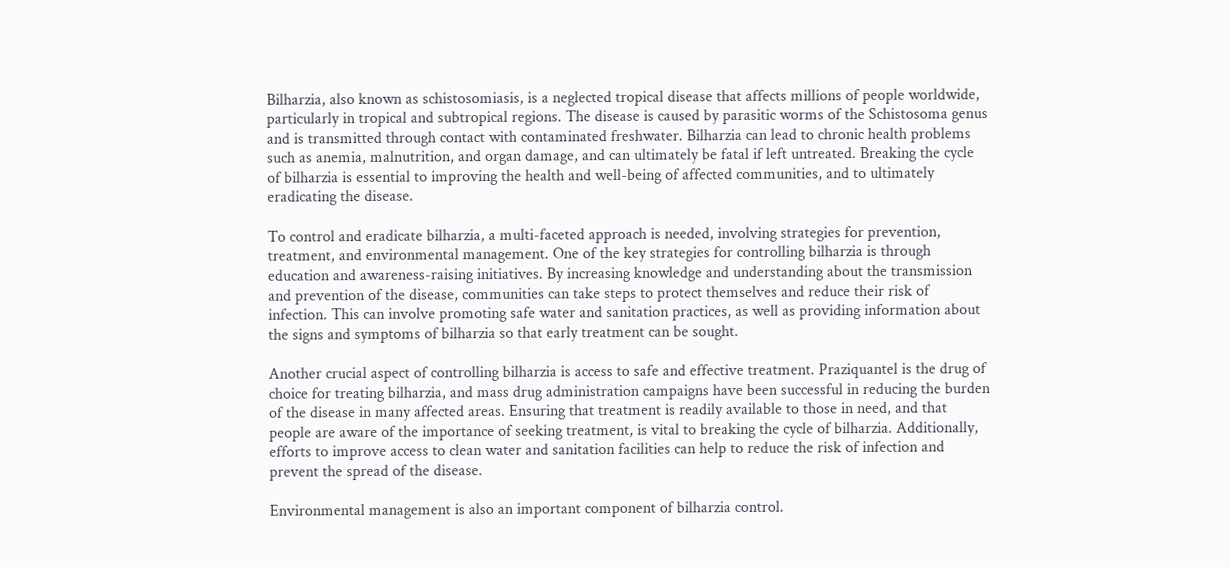Bilharzia, also known as schistosomiasis, is a neglected tropical disease that affects millions of people worldwide, particularly in tropical and subtropical regions. The disease is caused by parasitic worms of the Schistosoma genus and is transmitted through contact with contaminated freshwater. Bilharzia can lead to chronic health problems such as anemia, malnutrition, and organ damage, and can ultimately be fatal if left untreated. Breaking the cycle of bilharzia is essential to improving the health and well-being of affected communities, and to ultimately eradicating the disease.

To control and eradicate bilharzia, a multi-faceted approach is needed, involving strategies for prevention, treatment, and environmental management. One of the key strategies for controlling bilharzia is through education and awareness-raising initiatives. By increasing knowledge and understanding about the transmission and prevention of the disease, communities can take steps to protect themselves and reduce their risk of infection. This can involve promoting safe water and sanitation practices, as well as providing information about the signs and symptoms of bilharzia so that early treatment can be sought.

Another crucial aspect of controlling bilharzia is access to safe and effective treatment. Praziquantel is the drug of choice for treating bilharzia, and mass drug administration campaigns have been successful in reducing the burden of the disease in many affected areas. Ensuring that treatment is readily available to those in need, and that people are aware of the importance of seeking treatment, is vital to breaking the cycle of bilharzia. Additionally, efforts to improve access to clean water and sanitation facilities can help to reduce the risk of infection and prevent the spread of the disease.

Environmental management is also an important component of bilharzia control.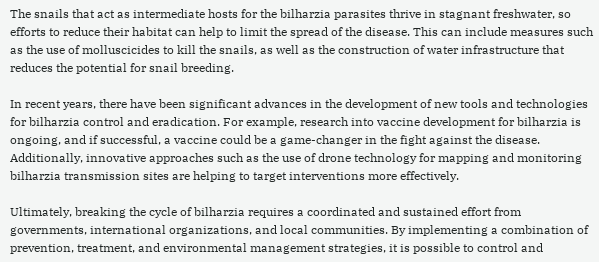The snails that act as intermediate hosts for the bilharzia parasites thrive in stagnant freshwater, so efforts to reduce their habitat can help to limit the spread of the disease. This can include measures such as the use of molluscicides to kill the snails, as well as the construction of water infrastructure that reduces the potential for snail breeding.

In recent years, there have been significant advances in the development of new tools and technologies for bilharzia control and eradication. For example, research into vaccine development for bilharzia is ongoing, and if successful, a vaccine could be a game-changer in the fight against the disease. Additionally, innovative approaches such as the use of drone technology for mapping and monitoring bilharzia transmission sites are helping to target interventions more effectively.

Ultimately, breaking the cycle of bilharzia requires a coordinated and sustained effort from governments, international organizations, and local communities. By implementing a combination of prevention, treatment, and environmental management strategies, it is possible to control and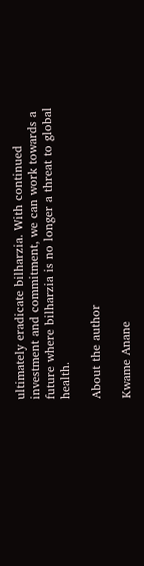ultimately eradicate bilharzia. With continued investment and commitment, we can work towards a future where bilharzia is no longer a threat to global health.

About the author

Kwame Anane